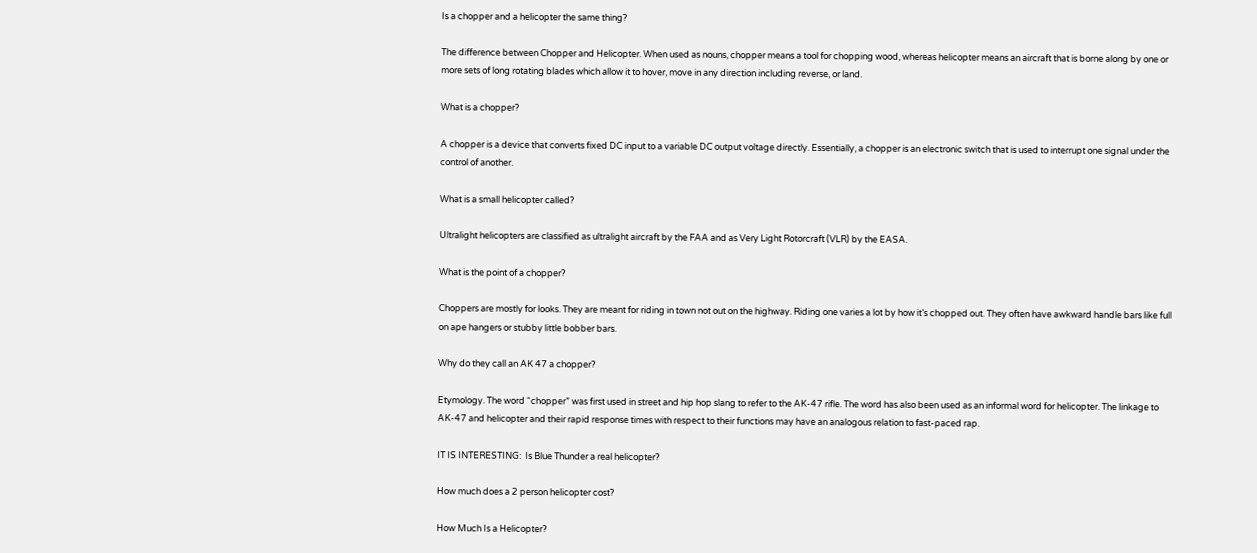Is a chopper and a helicopter the same thing?

The difference between Chopper and Helicopter. When used as nouns, chopper means a tool for chopping wood, whereas helicopter means an aircraft that is borne along by one or more sets of long rotating blades which allow it to hover, move in any direction including reverse, or land.

What is a chopper?

A chopper is a device that converts fixed DC input to a variable DC output voltage directly. Essentially, a chopper is an electronic switch that is used to interrupt one signal under the control of another.

What is a small helicopter called?

Ultralight helicopters are classified as ultralight aircraft by the FAA and as Very Light Rotorcraft (VLR) by the EASA.

What is the point of a chopper?

Choppers are mostly for looks. They are meant for riding in town not out on the highway. Riding one varies a lot by how it’s chopped out. They often have awkward handle bars like full on ape hangers or stubby little bobber bars.

Why do they call an AK 47 a chopper?

Etymology. The word “chopper” was first used in street and hip hop slang to refer to the AK-47 rifle. The word has also been used as an informal word for helicopter. The linkage to AK-47 and helicopter and their rapid response times with respect to their functions may have an analogous relation to fast-paced rap.

IT IS INTERESTING:  Is Blue Thunder a real helicopter?

How much does a 2 person helicopter cost?

How Much Is a Helicopter?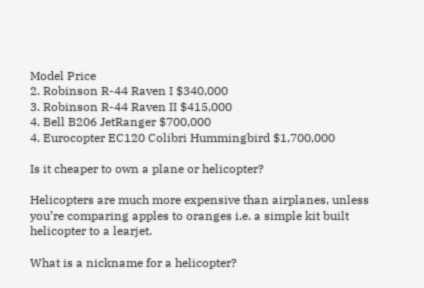Model Price
2. Robinson R-44 Raven I $340,000
3. Robinson R-44 Raven II $415,000
4. Bell B206 JetRanger $700,000
4. Eurocopter EC120 Colibri Hummingbird $1,700,000

Is it cheaper to own a plane or helicopter?

Helicopters are much more expensive than airplanes, unless you’re comparing apples to oranges i.e. a simple kit built helicopter to a learjet.

What is a nickname for a helicopter?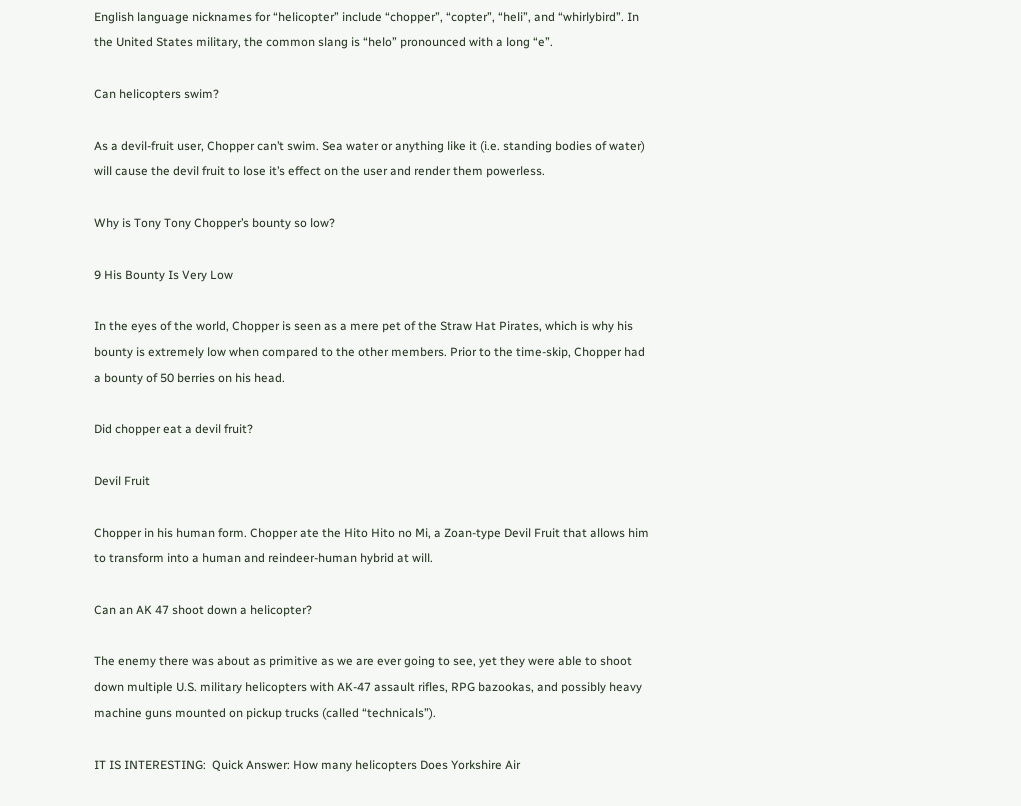English language nicknames for “helicopter” include “chopper”, “copter”, “heli”, and “whirlybird”. In the United States military, the common slang is “helo” pronounced with a long “e”.

Can helicopters swim?

As a devil-fruit user, Chopper can’t swim. Sea water or anything like it (i.e. standing bodies of water) will cause the devil fruit to lose it’s effect on the user and render them powerless.

Why is Tony Tony Chopper’s bounty so low?

9 His Bounty Is Very Low

In the eyes of the world, Chopper is seen as a mere pet of the Straw Hat Pirates, which is why his bounty is extremely low when compared to the other members. Prior to the time-skip, Chopper had a bounty of 50 berries on his head.

Did chopper eat a devil fruit?

Devil Fruit

Chopper in his human form. Chopper ate the Hito Hito no Mi, a Zoan-type Devil Fruit that allows him to transform into a human and reindeer-human hybrid at will.

Can an AK 47 shoot down a helicopter?

The enemy there was about as primitive as we are ever going to see, yet they were able to shoot down multiple U.S. military helicopters with AK-47 assault rifles, RPG bazookas, and possibly heavy machine guns mounted on pickup trucks (called “technicals”).

IT IS INTERESTING:  Quick Answer: How many helicopters Does Yorkshire Air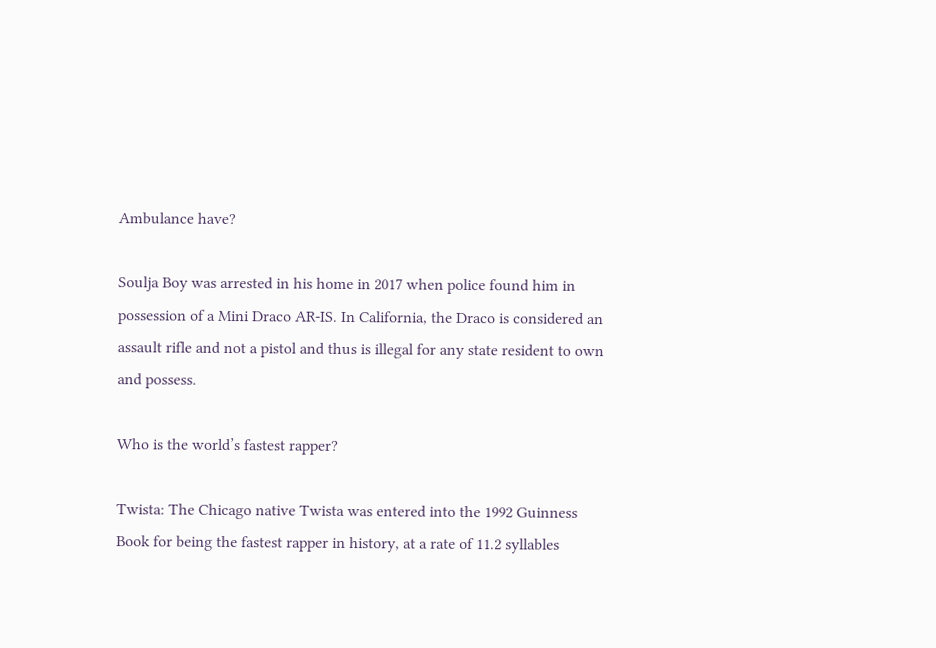Ambulance have?

Soulja Boy was arrested in his home in 2017 when police found him in possession of a Mini Draco AR-IS. In California, the Draco is considered an assault rifle and not a pistol and thus is illegal for any state resident to own and possess.

Who is the world’s fastest rapper?

Twista: The Chicago native Twista was entered into the 1992 Guinness Book for being the fastest rapper in history, at a rate of 11.2 syllables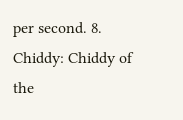per second. 8. Chiddy: Chiddy of the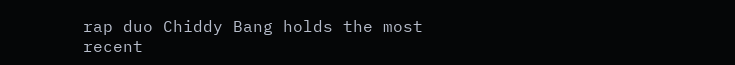rap duo Chiddy Bang holds the most recent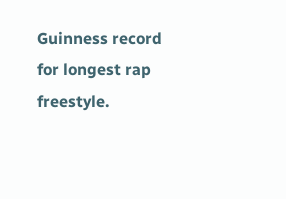Guinness record for longest rap freestyle.